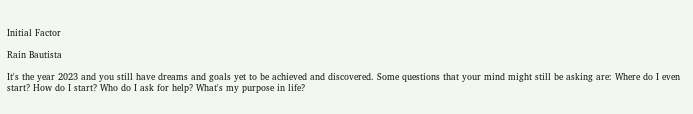Initial Factor

Rain Bautista

It's the year 2023 and you still have dreams and goals yet to be achieved and discovered. Some questions that your mind might still be asking are: Where do I even start? How do I start? Who do I ask for help? What's my purpose in life?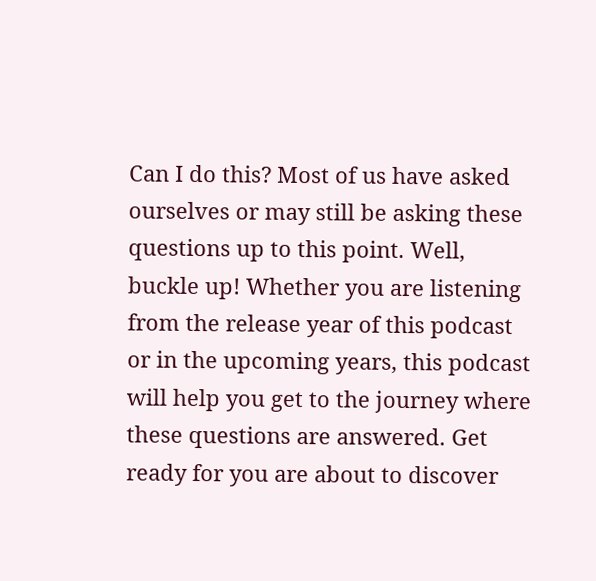Can I do this? Most of us have asked ourselves or may still be asking these questions up to this point. Well, buckle up! Whether you are listening from the release year of this podcast or in the upcoming years, this podcast will help you get to the journey where these questions are answered. Get ready for you are about to discover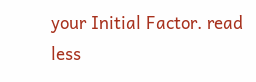your Initial Factor. read less